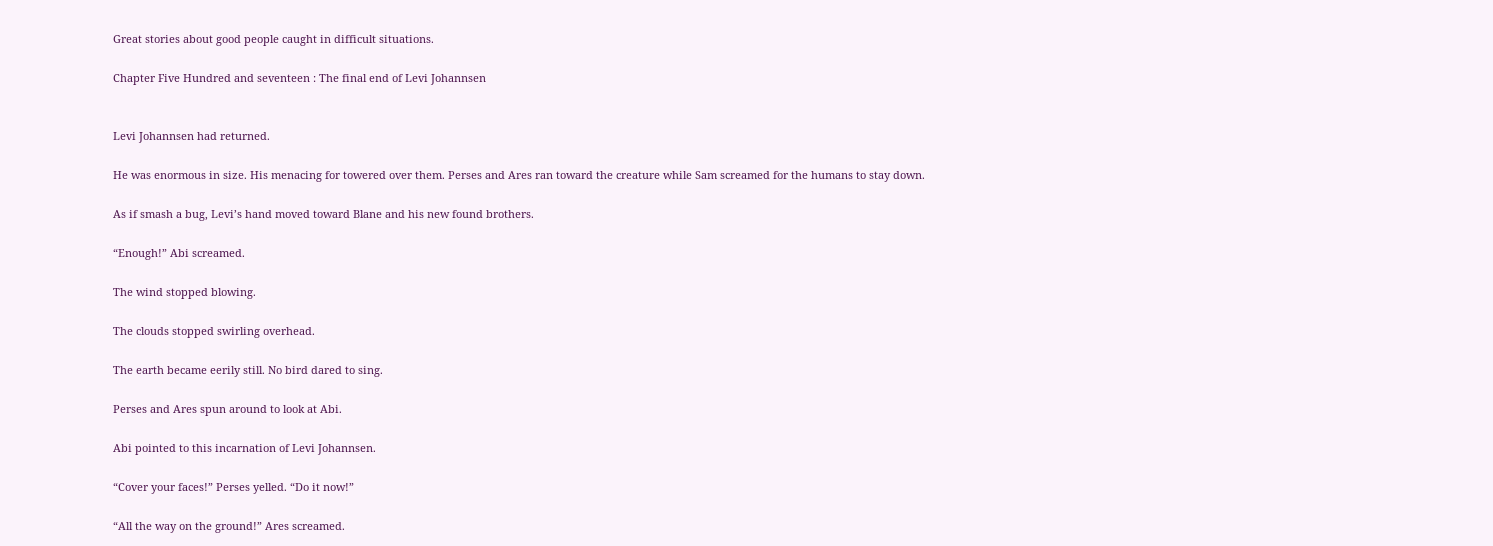Great stories about good people caught in difficult situations.

Chapter Five Hundred and seventeen : The final end of Levi Johannsen


Levi Johannsen had returned.

He was enormous in size. His menacing for towered over them. Perses and Ares ran toward the creature while Sam screamed for the humans to stay down.

As if smash a bug, Levi’s hand moved toward Blane and his new found brothers.

“Enough!” Abi screamed.

The wind stopped blowing.

The clouds stopped swirling overhead.

The earth became eerily still. No bird dared to sing.

Perses and Ares spun around to look at Abi.

Abi pointed to this incarnation of Levi Johannsen.

“Cover your faces!” Perses yelled. “Do it now!”

“All the way on the ground!” Ares screamed.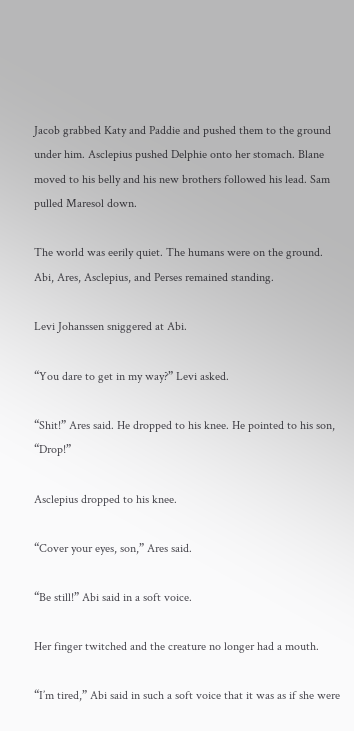Jacob grabbed Katy and Paddie and pushed them to the ground under him. Asclepius pushed Delphie onto her stomach. Blane moved to his belly and his new brothers followed his lead. Sam pulled Maresol down.

The world was eerily quiet. The humans were on the ground. Abi, Ares, Asclepius, and Perses remained standing.

Levi Johanssen sniggered at Abi.

“You dare to get in my way?” Levi asked.

“Shit!” Ares said. He dropped to his knee. He pointed to his son, “Drop!”

Asclepius dropped to his knee.

“Cover your eyes, son,” Ares said.

“Be still!” Abi said in a soft voice.

Her finger twitched and the creature no longer had a mouth.

“I’m tired,” Abi said in such a soft voice that it was as if she were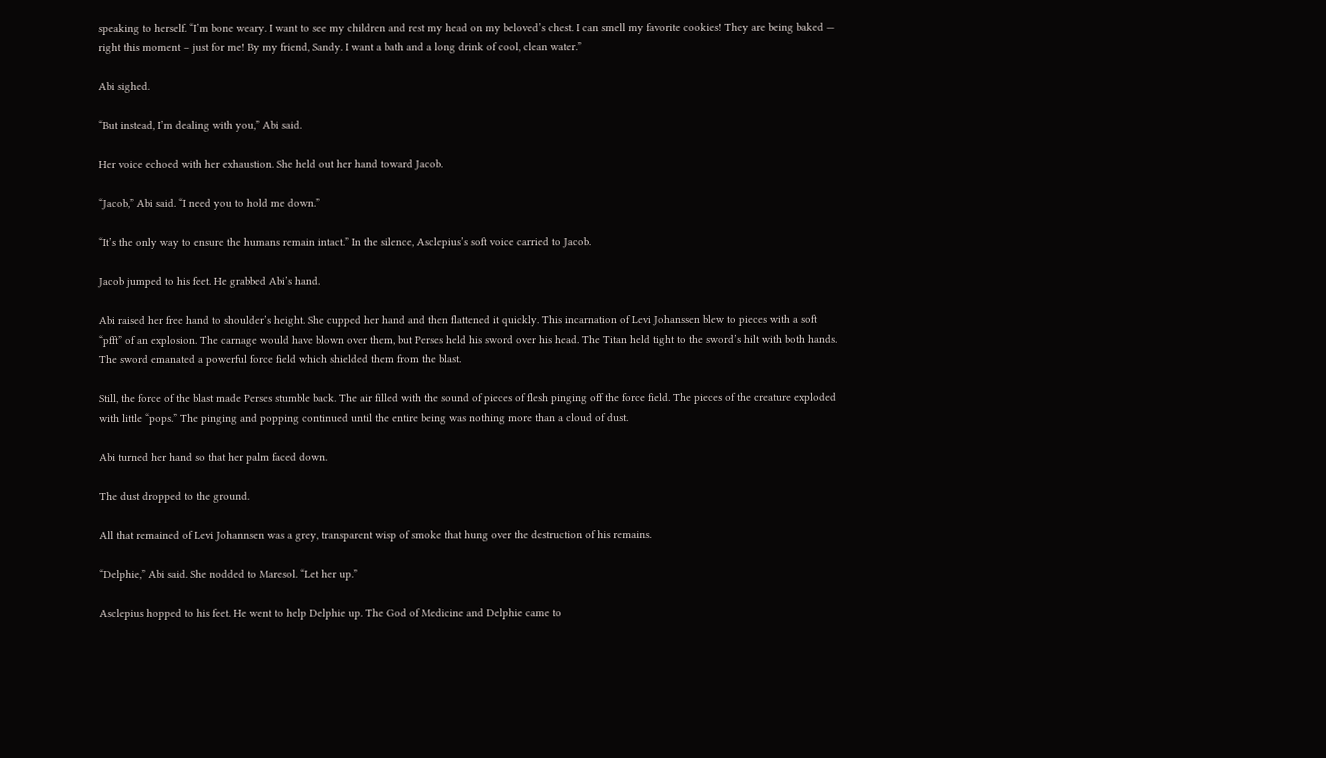speaking to herself. “I’m bone weary. I want to see my children and rest my head on my beloved’s chest. I can smell my favorite cookies! They are being baked — right this moment – just for me! By my friend, Sandy. I want a bath and a long drink of cool, clean water.”

Abi sighed.

“But instead, I’m dealing with you,” Abi said.

Her voice echoed with her exhaustion. She held out her hand toward Jacob.

“Jacob,” Abi said. “I need you to hold me down.”

“It’s the only way to ensure the humans remain intact.” In the silence, Asclepius’s soft voice carried to Jacob.

Jacob jumped to his feet. He grabbed Abi’s hand.

Abi raised her free hand to shoulder’s height. She cupped her hand and then flattened it quickly. This incarnation of Levi Johanssen blew to pieces with a soft “pfft” of an explosion. The carnage would have blown over them, but Perses held his sword over his head. The Titan held tight to the sword’s hilt with both hands. The sword emanated a powerful force field which shielded them from the blast.

Still, the force of the blast made Perses stumble back. The air filled with the sound of pieces of flesh pinging off the force field. The pieces of the creature exploded with little “pops.” The pinging and popping continued until the entire being was nothing more than a cloud of dust.

Abi turned her hand so that her palm faced down.

The dust dropped to the ground.

All that remained of Levi Johannsen was a grey, transparent wisp of smoke that hung over the destruction of his remains.

“Delphie,” Abi said. She nodded to Maresol. “Let her up.”

Asclepius hopped to his feet. He went to help Delphie up. The God of Medicine and Delphie came to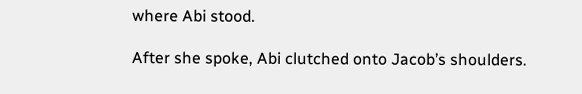where Abi stood.

After she spoke, Abi clutched onto Jacob’s shoulders.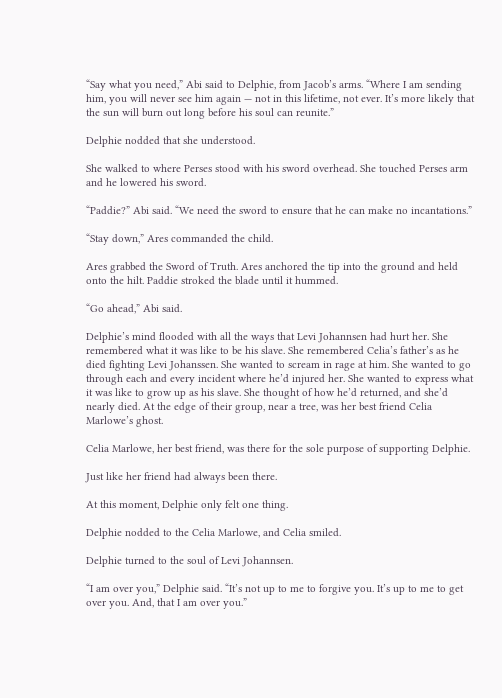“Say what you need,” Abi said to Delphie, from Jacob’s arms. “Where I am sending him, you will never see him again — not in this lifetime, not ever. It’s more likely that the sun will burn out long before his soul can reunite.”

Delphie nodded that she understood.

She walked to where Perses stood with his sword overhead. She touched Perses arm and he lowered his sword.

“Paddie?” Abi said. “We need the sword to ensure that he can make no incantations.”

“Stay down,” Ares commanded the child.

Ares grabbed the Sword of Truth. Ares anchored the tip into the ground and held onto the hilt. Paddie stroked the blade until it hummed.

“Go ahead,” Abi said.

Delphie’s mind flooded with all the ways that Levi Johannsen had hurt her. She remembered what it was like to be his slave. She remembered Celia’s father’s as he died fighting Levi Johanssen. She wanted to scream in rage at him. She wanted to go through each and every incident where he’d injured her. She wanted to express what it was like to grow up as his slave. She thought of how he’d returned, and she’d nearly died. At the edge of their group, near a tree, was her best friend Celia Marlowe’s ghost.

Celia Marlowe, her best friend, was there for the sole purpose of supporting Delphie.

Just like her friend had always been there.

At this moment, Delphie only felt one thing.

Delphie nodded to the Celia Marlowe, and Celia smiled.

Delphie turned to the soul of Levi Johannsen.

“I am over you,” Delphie said. “It’s not up to me to forgive you. It’s up to me to get over you. And, that I am over you.”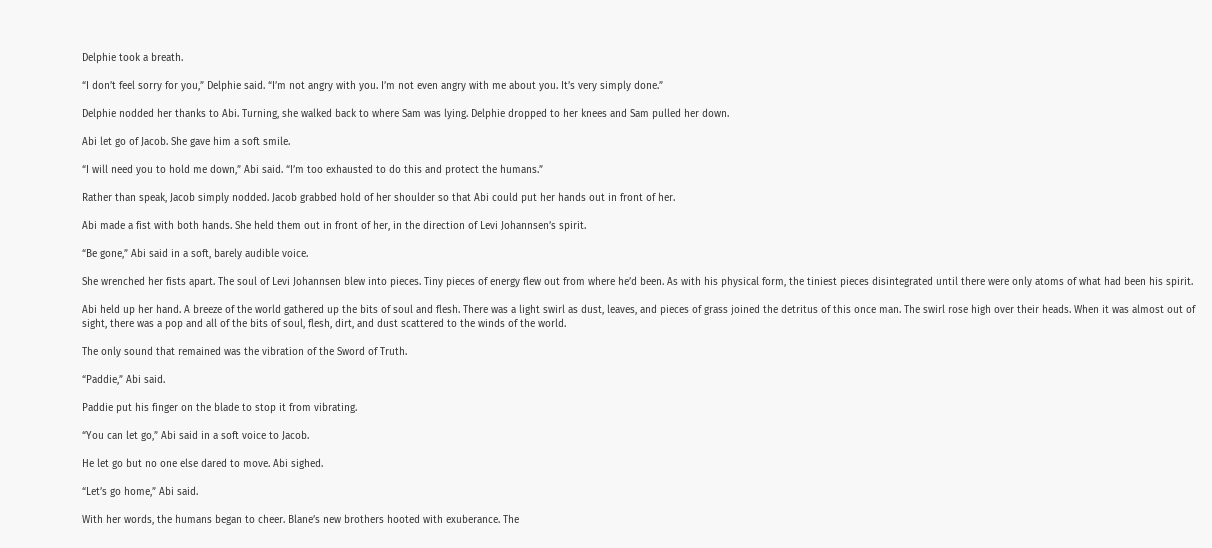Delphie took a breath.

“I don’t feel sorry for you,” Delphie said. “I’m not angry with you. I’m not even angry with me about you. It’s very simply done.”

Delphie nodded her thanks to Abi. Turning, she walked back to where Sam was lying. Delphie dropped to her knees and Sam pulled her down.

Abi let go of Jacob. She gave him a soft smile.

“I will need you to hold me down,” Abi said. “I’m too exhausted to do this and protect the humans.”

Rather than speak, Jacob simply nodded. Jacob grabbed hold of her shoulder so that Abi could put her hands out in front of her.

Abi made a fist with both hands. She held them out in front of her, in the direction of Levi Johannsen’s spirit.

“Be gone,” Abi said in a soft, barely audible voice.

She wrenched her fists apart. The soul of Levi Johannsen blew into pieces. Tiny pieces of energy flew out from where he’d been. As with his physical form, the tiniest pieces disintegrated until there were only atoms of what had been his spirit.

Abi held up her hand. A breeze of the world gathered up the bits of soul and flesh. There was a light swirl as dust, leaves, and pieces of grass joined the detritus of this once man. The swirl rose high over their heads. When it was almost out of sight, there was a pop and all of the bits of soul, flesh, dirt, and dust scattered to the winds of the world.

The only sound that remained was the vibration of the Sword of Truth.

“Paddie,” Abi said.

Paddie put his finger on the blade to stop it from vibrating.

“You can let go,” Abi said in a soft voice to Jacob.

He let go but no one else dared to move. Abi sighed.

“Let’s go home,” Abi said.

With her words, the humans began to cheer. Blane’s new brothers hooted with exuberance. The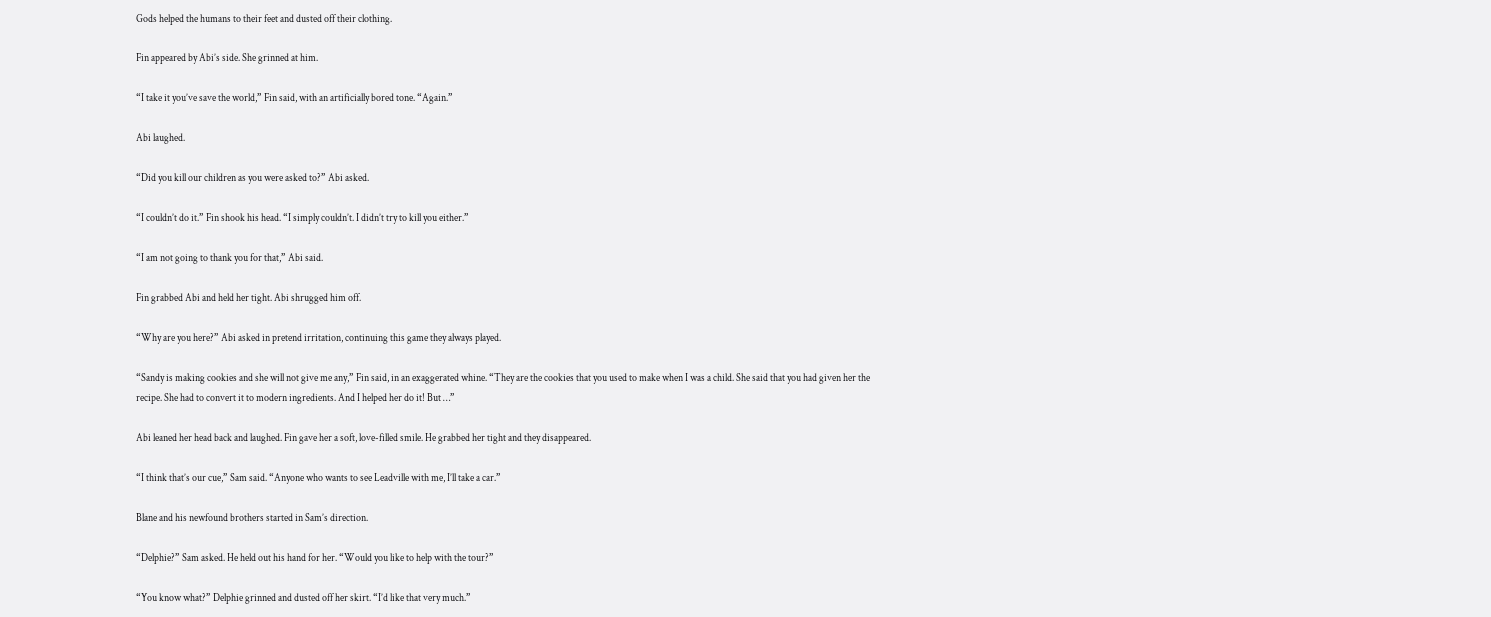Gods helped the humans to their feet and dusted off their clothing.

Fin appeared by Abi’s side. She grinned at him.

“I take it you’ve save the world,” Fin said, with an artificially bored tone. “Again.”

Abi laughed.

“Did you kill our children as you were asked to?” Abi asked.

“I couldn’t do it.” Fin shook his head. “I simply couldn’t. I didn’t try to kill you either.”

“I am not going to thank you for that,” Abi said.

Fin grabbed Abi and held her tight. Abi shrugged him off.

“Why are you here?” Abi asked in pretend irritation, continuing this game they always played.

“Sandy is making cookies and she will not give me any,” Fin said, in an exaggerated whine. “They are the cookies that you used to make when I was a child. She said that you had given her the recipe. She had to convert it to modern ingredients. And I helped her do it! But …”

Abi leaned her head back and laughed. Fin gave her a soft, love-filled smile. He grabbed her tight and they disappeared.

“I think that’s our cue,” Sam said. “Anyone who wants to see Leadville with me, I’ll take a car.”

Blane and his newfound brothers started in Sam’s direction.

“Delphie?” Sam asked. He held out his hand for her. “Would you like to help with the tour?”

“You know what?” Delphie grinned and dusted off her skirt. “I’d like that very much.”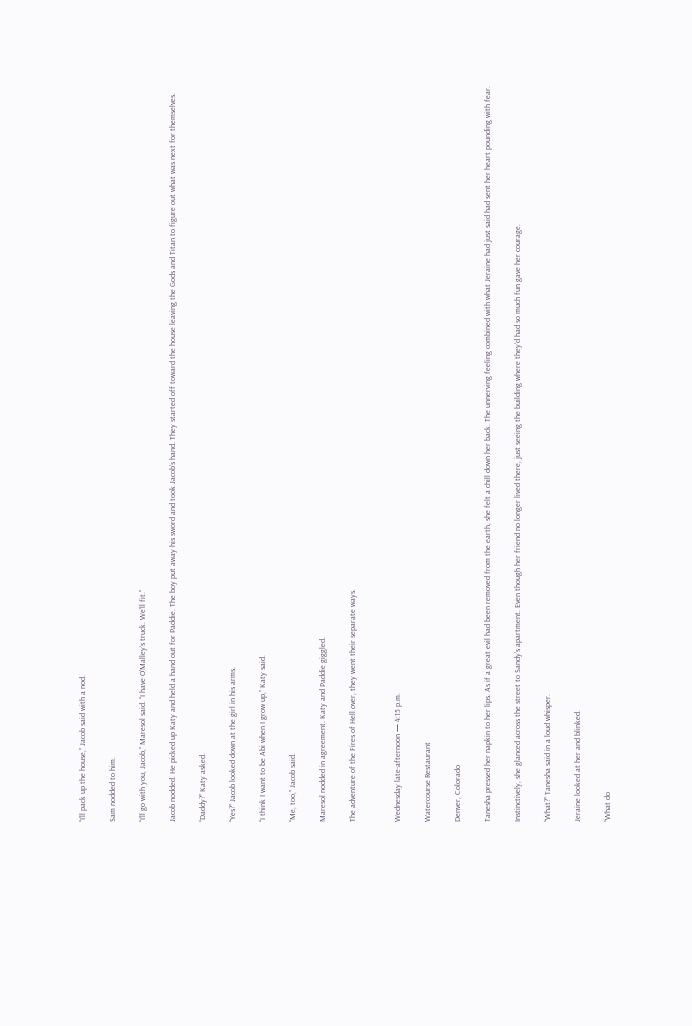“I’ll pack up the house,” Jacob said with a nod.

Sam nodded to him.

“I’ll go with you, Jacob,” Maresol said. “I have O’Malley’s truck. We’ll fit.”

Jacob nodded. He picked up Katy and held a hand out for Paddie. The boy put away his sword and took Jacob’s hand. They started off toward the house leaving the Gods and Titan to figure out what was next for themselves.

“Daddy?” Katy asked.

“Yes?” Jacob looked down at the girl in his arms.

“I think I want to be Abi when I grow up,” Katy said.

“Me, too,” Jacob said.

Maresol nodded in agreement. Katy and Paddie giggled.

The adventure of the Fires of Hell over, they went their separate ways.


Wednesday late-afternoon — 4:15 p.m.

Watercourse Restaurant

Denver, Colorado

Tanesha pressed her napkin to her lips. As if a great evil had been removed from the earth, she felt a chill down her back. The unnerving feeling combined with what Jeraine had just said had sent her heart pounding with fear.

Instinctively, she glanced across the street to Sandy’s apartment. Even though her friend no longer lived there, just seeing the building where they’d had so much fun gave her courage.

“What?” Tanesha said in a loud whisper.

Jeraine looked at her and blinked.

“What do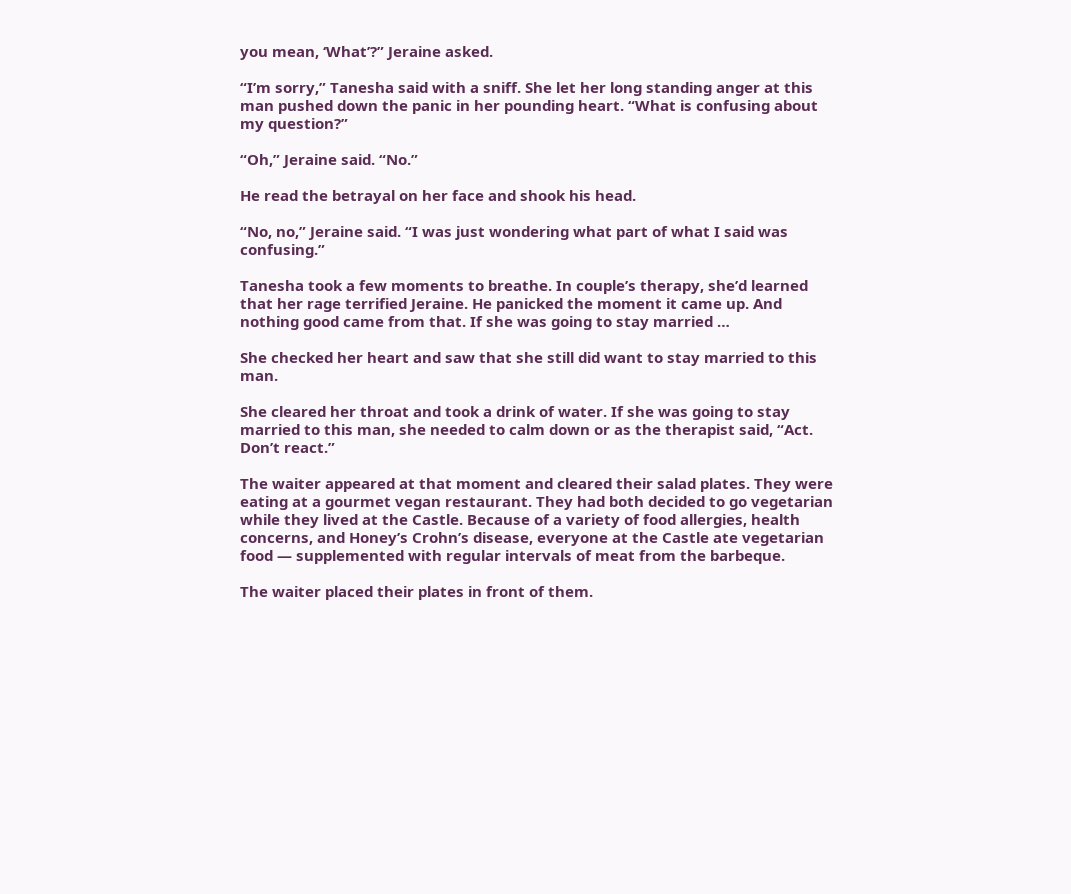you mean, ‘What’?” Jeraine asked.

“I’m sorry,” Tanesha said with a sniff. She let her long standing anger at this man pushed down the panic in her pounding heart. “What is confusing about my question?”

“Oh,” Jeraine said. “No.”

He read the betrayal on her face and shook his head.

“No, no,” Jeraine said. “I was just wondering what part of what I said was confusing.”

Tanesha took a few moments to breathe. In couple’s therapy, she’d learned that her rage terrified Jeraine. He panicked the moment it came up. And nothing good came from that. If she was going to stay married …

She checked her heart and saw that she still did want to stay married to this man.

She cleared her throat and took a drink of water. If she was going to stay married to this man, she needed to calm down or as the therapist said, “Act. Don’t react.”

The waiter appeared at that moment and cleared their salad plates. They were eating at a gourmet vegan restaurant. They had both decided to go vegetarian while they lived at the Castle. Because of a variety of food allergies, health concerns, and Honey’s Crohn’s disease, everyone at the Castle ate vegetarian food — supplemented with regular intervals of meat from the barbeque.

The waiter placed their plates in front of them.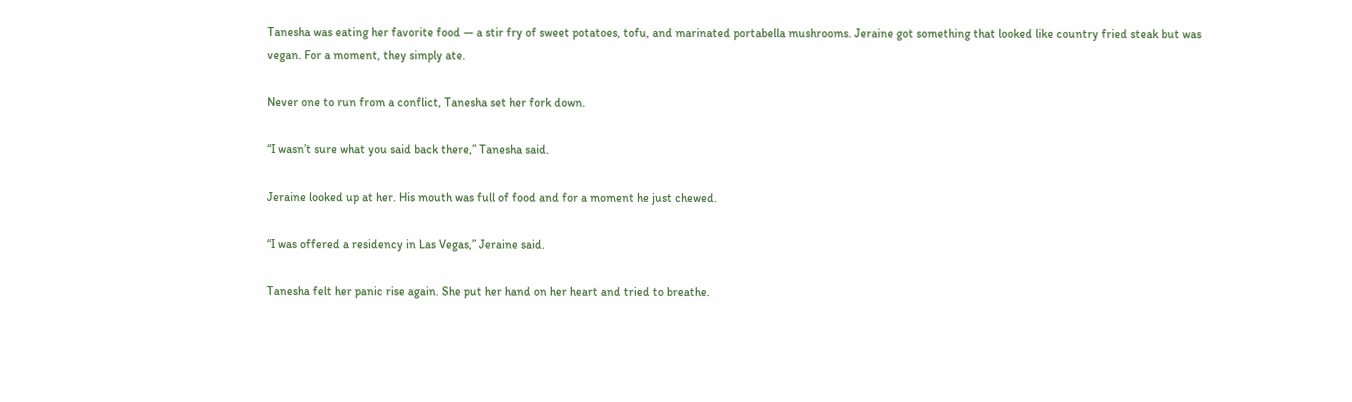Tanesha was eating her favorite food — a stir fry of sweet potatoes, tofu, and marinated portabella mushrooms. Jeraine got something that looked like country fried steak but was vegan. For a moment, they simply ate.

Never one to run from a conflict, Tanesha set her fork down.

“I wasn’t sure what you said back there,” Tanesha said.

Jeraine looked up at her. His mouth was full of food and for a moment he just chewed.

“I was offered a residency in Las Vegas,” Jeraine said.

Tanesha felt her panic rise again. She put her hand on her heart and tried to breathe.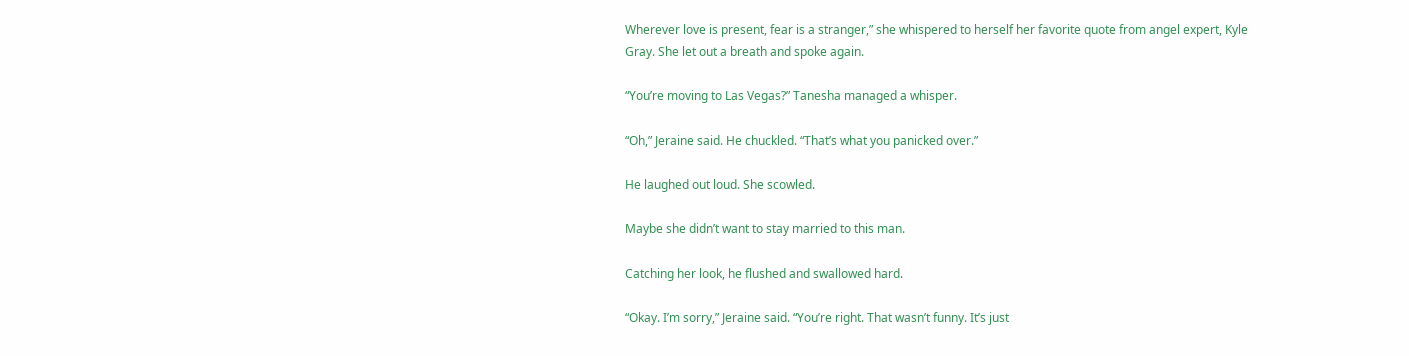Wherever love is present, fear is a stranger,” she whispered to herself her favorite quote from angel expert, Kyle Gray. She let out a breath and spoke again.

“You’re moving to Las Vegas?” Tanesha managed a whisper.

“Oh,” Jeraine said. He chuckled. “That’s what you panicked over.”

He laughed out loud. She scowled.

Maybe she didn’t want to stay married to this man.

Catching her look, he flushed and swallowed hard.

“Okay. I’m sorry,” Jeraine said. “You’re right. That wasn’t funny. It’s just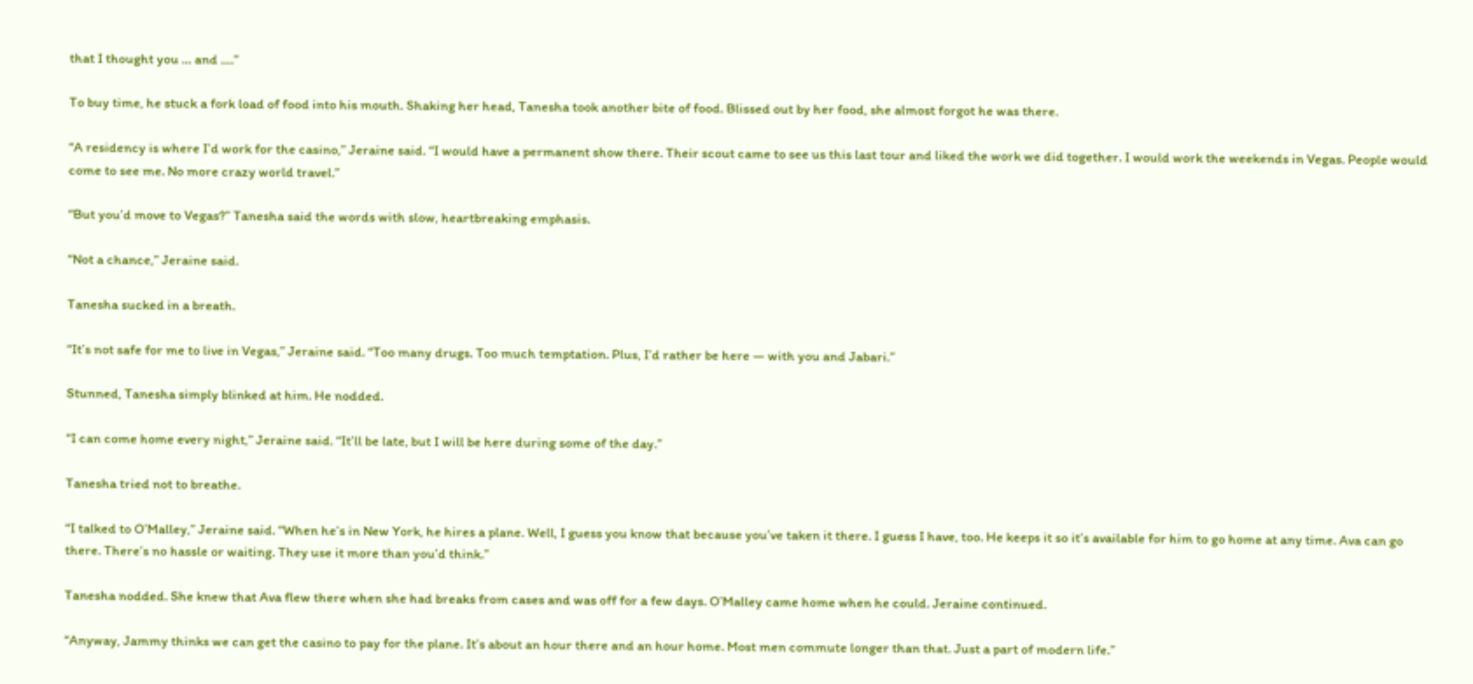that I thought you … and ….”

To buy time, he stuck a fork load of food into his mouth. Shaking her head, Tanesha took another bite of food. Blissed out by her food, she almost forgot he was there.

“A residency is where I’d work for the casino,” Jeraine said. “I would have a permanent show there. Their scout came to see us this last tour and liked the work we did together. I would work the weekends in Vegas. People would come to see me. No more crazy world travel.”

“But you’d move to Vegas?” Tanesha said the words with slow, heartbreaking emphasis.

“Not a chance,” Jeraine said.

Tanesha sucked in a breath.

“It’s not safe for me to live in Vegas,” Jeraine said. “Too many drugs. Too much temptation. Plus, I’d rather be here — with you and Jabari.”

Stunned, Tanesha simply blinked at him. He nodded.

“I can come home every night,” Jeraine said. “It’ll be late, but I will be here during some of the day.”

Tanesha tried not to breathe.

“I talked to O’Malley,” Jeraine said. “When he’s in New York, he hires a plane. Well, I guess you know that because you’ve taken it there. I guess I have, too. He keeps it so it’s available for him to go home at any time. Ava can go there. There’s no hassle or waiting. They use it more than you’d think.”

Tanesha nodded. She knew that Ava flew there when she had breaks from cases and was off for a few days. O’Malley came home when he could. Jeraine continued.

“Anyway, Jammy thinks we can get the casino to pay for the plane. It’s about an hour there and an hour home. Most men commute longer than that. Just a part of modern life.”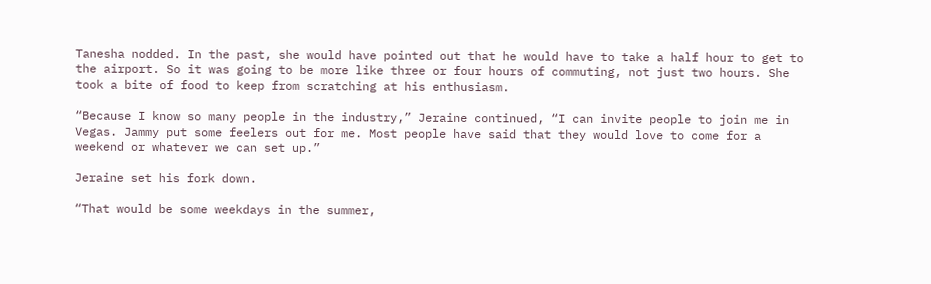Tanesha nodded. In the past, she would have pointed out that he would have to take a half hour to get to the airport. So it was going to be more like three or four hours of commuting, not just two hours. She took a bite of food to keep from scratching at his enthusiasm.

“Because I know so many people in the industry,” Jeraine continued, “I can invite people to join me in Vegas. Jammy put some feelers out for me. Most people have said that they would love to come for a weekend or whatever we can set up.”

Jeraine set his fork down.

“That would be some weekdays in the summer,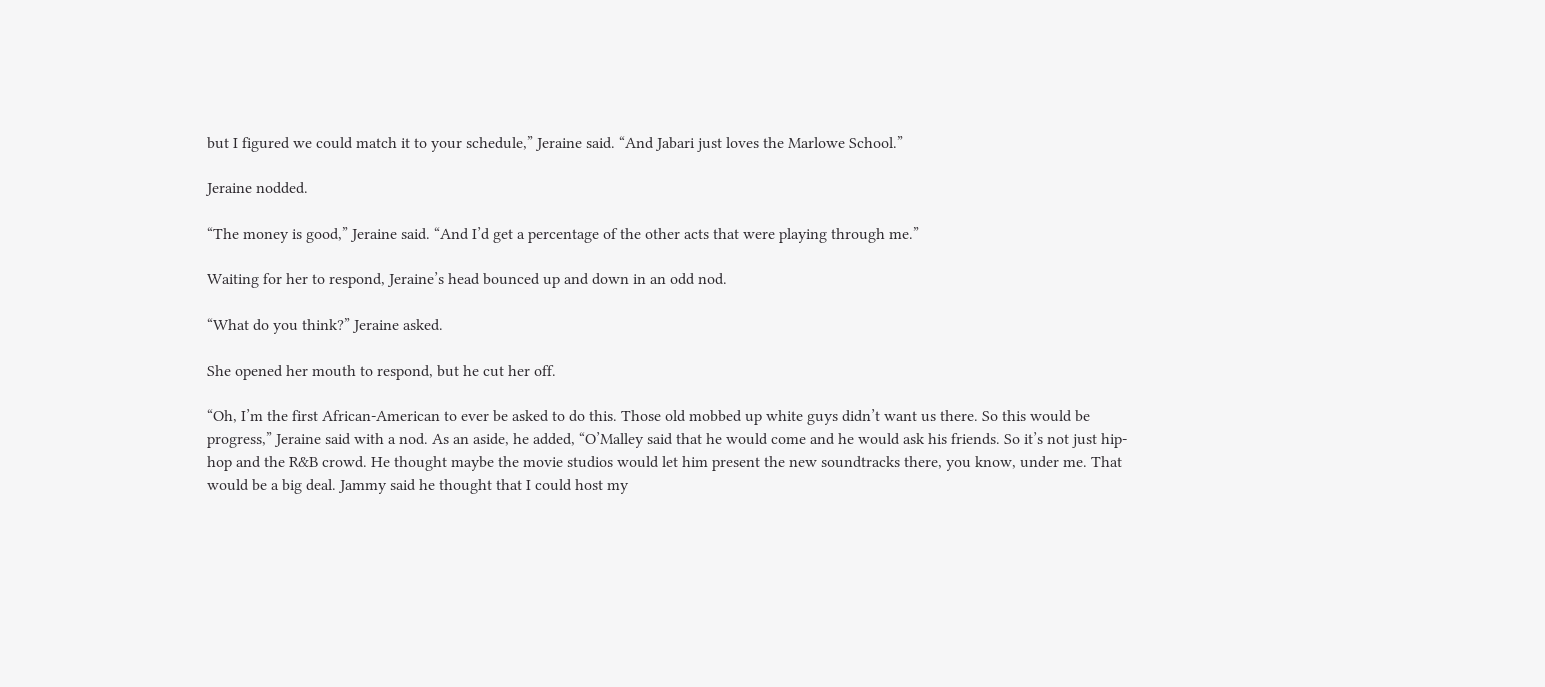but I figured we could match it to your schedule,” Jeraine said. “And Jabari just loves the Marlowe School.”

Jeraine nodded.

“The money is good,” Jeraine said. “And I’d get a percentage of the other acts that were playing through me.”

Waiting for her to respond, Jeraine’s head bounced up and down in an odd nod.

“What do you think?” Jeraine asked.

She opened her mouth to respond, but he cut her off.

“Oh, I’m the first African-American to ever be asked to do this. Those old mobbed up white guys didn’t want us there. So this would be progress,” Jeraine said with a nod. As an aside, he added, “O’Malley said that he would come and he would ask his friends. So it’s not just hip-hop and the R&B crowd. He thought maybe the movie studios would let him present the new soundtracks there, you know, under me. That would be a big deal. Jammy said he thought that I could host my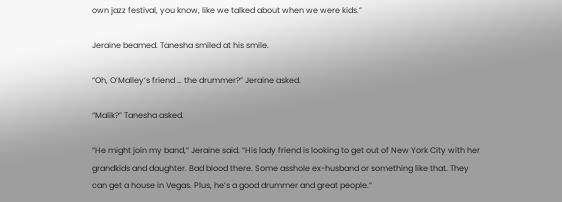own jazz festival, you know, like we talked about when we were kids.”

Jeraine beamed. Tanesha smiled at his smile.

“Oh, O’Malley’s friend … the drummer?” Jeraine asked.

“Malik?” Tanesha asked.

“He might join my band,” Jeraine said. “His lady friend is looking to get out of New York City with her grandkids and daughter. Bad blood there. Some asshole ex-husband or something like that. They can get a house in Vegas. Plus, he’s a good drummer and great people.”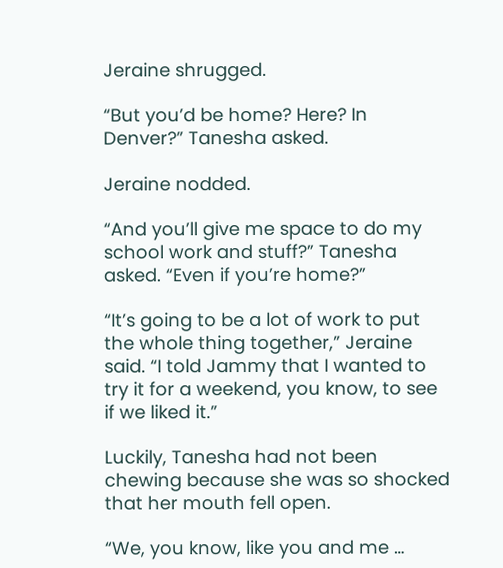Jeraine shrugged.

“But you’d be home? Here? In Denver?” Tanesha asked.

Jeraine nodded.

“And you’ll give me space to do my school work and stuff?” Tanesha asked. “Even if you’re home?”

“It’s going to be a lot of work to put the whole thing together,” Jeraine said. “I told Jammy that I wanted to try it for a weekend, you know, to see if we liked it.”

Luckily, Tanesha had not been chewing because she was so shocked that her mouth fell open.

“We, you know, like you and me …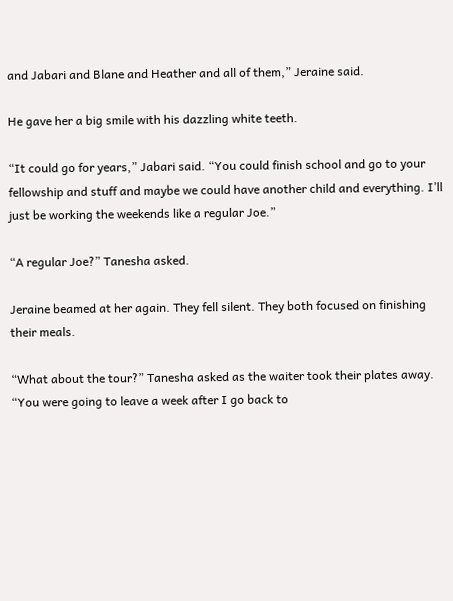and Jabari and Blane and Heather and all of them,” Jeraine said.

He gave her a big smile with his dazzling white teeth.

“It could go for years,” Jabari said. “You could finish school and go to your fellowship and stuff and maybe we could have another child and everything. I’ll just be working the weekends like a regular Joe.”

“A regular Joe?” Tanesha asked.

Jeraine beamed at her again. They fell silent. They both focused on finishing their meals.

“What about the tour?” Tanesha asked as the waiter took their plates away. “You were going to leave a week after I go back to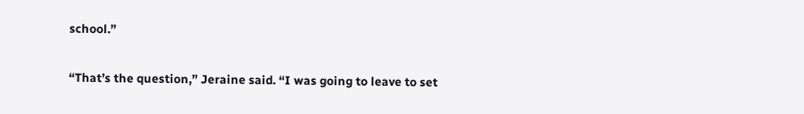school.”

“That’s the question,” Jeraine said. “I was going to leave to set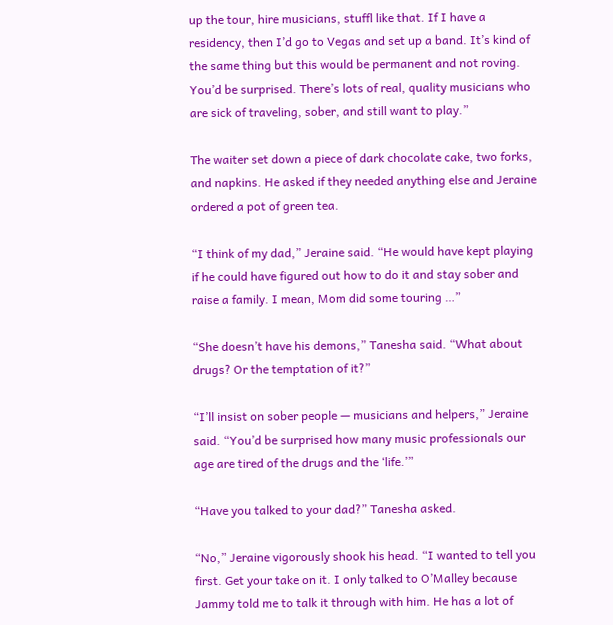up the tour, hire musicians, stuffl like that. If I have a residency, then I’d go to Vegas and set up a band. It’s kind of the same thing but this would be permanent and not roving. You’d be surprised. There’s lots of real, quality musicians who are sick of traveling, sober, and still want to play.”

The waiter set down a piece of dark chocolate cake, two forks, and napkins. He asked if they needed anything else and Jeraine ordered a pot of green tea.

“I think of my dad,” Jeraine said. “He would have kept playing if he could have figured out how to do it and stay sober and raise a family. I mean, Mom did some touring …”

“She doesn’t have his demons,” Tanesha said. “What about drugs? Or the temptation of it?”

“I’ll insist on sober people — musicians and helpers,” Jeraine said. “You’d be surprised how many music professionals our age are tired of the drugs and the ‘life.’”

“Have you talked to your dad?” Tanesha asked.

“No,” Jeraine vigorously shook his head. “I wanted to tell you first. Get your take on it. I only talked to O’Malley because Jammy told me to talk it through with him. He has a lot of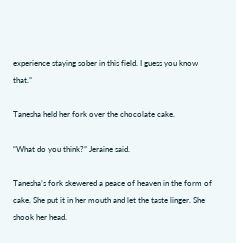experience staying sober in this field. I guess you know that.”

Tanesha held her fork over the chocolate cake.

“What do you think?” Jeraine said.

Tanesha’s fork skewered a peace of heaven in the form of cake. She put it in her mouth and let the taste linger. She shook her head.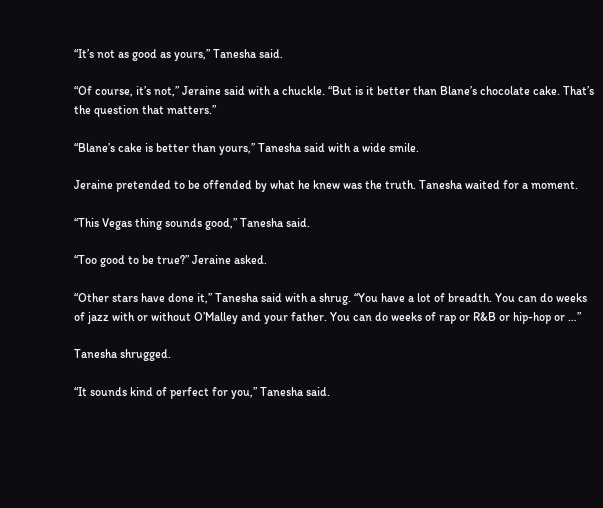“It’s not as good as yours,” Tanesha said.

“Of course, it’s not,” Jeraine said with a chuckle. “But is it better than Blane’s chocolate cake. That’s the question that matters.”

“Blane’s cake is better than yours,” Tanesha said with a wide smile.

Jeraine pretended to be offended by what he knew was the truth. Tanesha waited for a moment.

“This Vegas thing sounds good,” Tanesha said.

“Too good to be true?” Jeraine asked.

“Other stars have done it,” Tanesha said with a shrug. “You have a lot of breadth. You can do weeks of jazz with or without O’Malley and your father. You can do weeks of rap or R&B or hip-hop or …”

Tanesha shrugged.

“It sounds kind of perfect for you,” Tanesha said.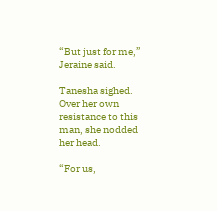“But just for me,” Jeraine said.

Tanesha sighed. Over her own resistance to this man, she nodded her head.

“For us,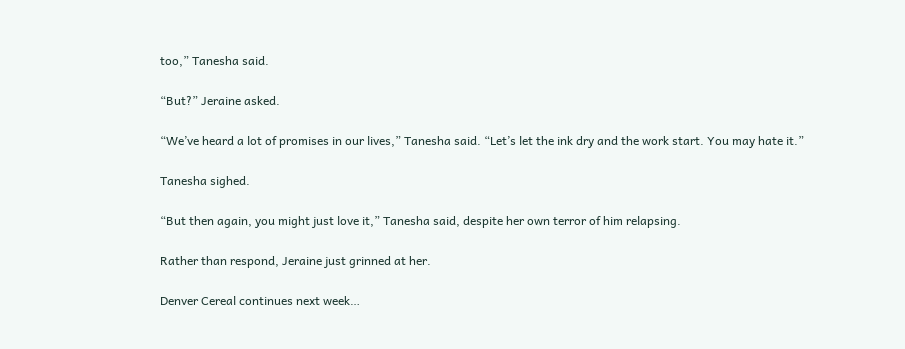too,” Tanesha said.

“But?” Jeraine asked.

“We’ve heard a lot of promises in our lives,” Tanesha said. “Let’s let the ink dry and the work start. You may hate it.”

Tanesha sighed.

“But then again, you might just love it,” Tanesha said, despite her own terror of him relapsing.

Rather than respond, Jeraine just grinned at her.

Denver Cereal continues next week…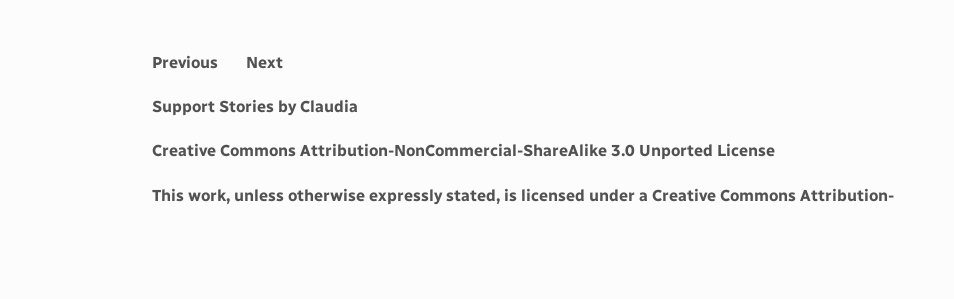Previous       Next

Support Stories by Claudia

Creative Commons Attribution-NonCommercial-ShareAlike 3.0 Unported License

This work, unless otherwise expressly stated, is licensed under a Creative Commons Attribution-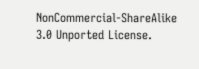NonCommercial-ShareAlike 3.0 Unported License.